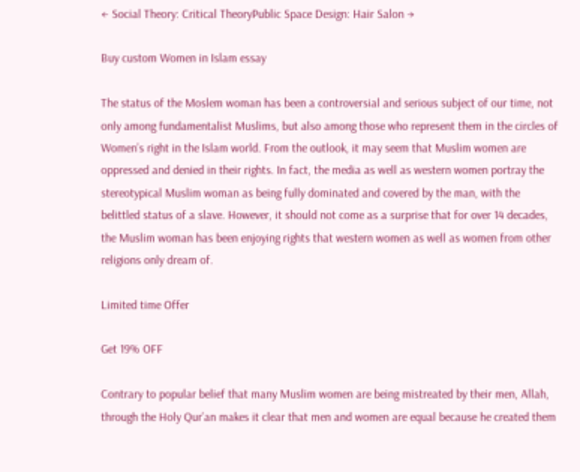← Social Theory: Critical TheoryPublic Space Design: Hair Salon →

Buy custom Women in Islam essay

The status of the Moslem woman has been a controversial and serious subject of our time, not only among fundamentalist Muslims, but also among those who represent them in the circles of Women’s right in the Islam world. From the outlook, it may seem that Muslim women are oppressed and denied in their rights. In fact, the media as well as western women portray the stereotypical Muslim woman as being fully dominated and covered by the man, with the belittled status of a slave. However, it should not come as a surprise that for over 14 decades, the Muslim woman has been enjoying rights that western women as well as women from other religions only dream of.

Limited time Offer

Get 19% OFF

Contrary to popular belief that many Muslim women are being mistreated by their men, Allah, through the Holy Qur’an makes it clear that men and women are equal because he created them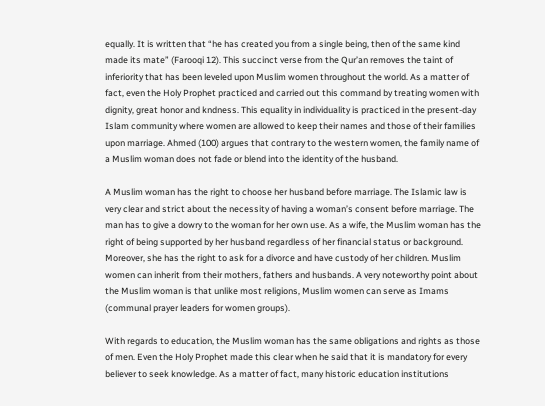equally. It is written that “he has created you from a single being, then of the same kind made its mate” (Farooqi 12). This succinct verse from the Qur’an removes the taint of inferiority that has been leveled upon Muslim women throughout the world. As a matter of fact, even the Holy Prophet practiced and carried out this command by treating women with dignity, great honor and kndness. This equality in individuality is practiced in the present-day Islam community where women are allowed to keep their names and those of their families upon marriage. Ahmed (100) argues that contrary to the western women, the family name of a Muslim woman does not fade or blend into the identity of the husband.

A Muslim woman has the right to choose her husband before marriage. The Islamic law is very clear and strict about the necessity of having a woman’s consent before marriage. The man has to give a dowry to the woman for her own use. As a wife, the Muslim woman has the right of being supported by her husband regardless of her financial status or background. Moreover, she has the right to ask for a divorce and have custody of her children. Muslim women can inherit from their mothers, fathers and husbands. A very noteworthy point about the Muslim woman is that unlike most religions, Muslim women can serve as Imams (communal prayer leaders for women groups).

With regards to education, the Muslim woman has the same obligations and rights as those of men. Even the Holy Prophet made this clear when he said that it is mandatory for every believer to seek knowledge. As a matter of fact, many historic education institutions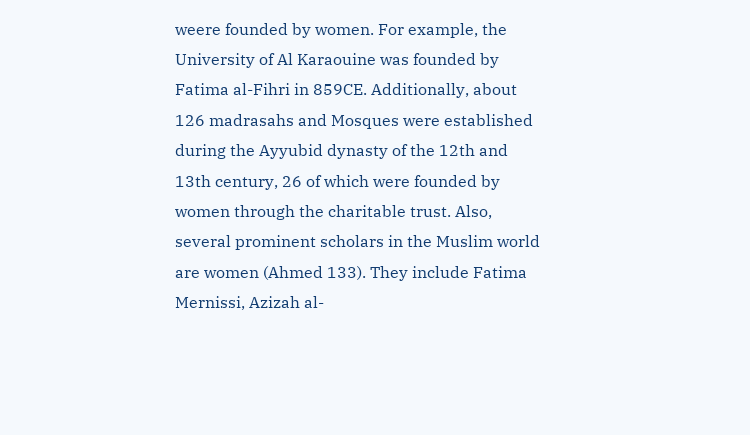weere founded by women. For example, the University of Al Karaouine was founded by Fatima al-Fihri in 859CE. Additionally, about 126 madrasahs and Mosques were established during the Ayyubid dynasty of the 12th and 13th century, 26 of which were founded by women through the charitable trust. Also, several prominent scholars in the Muslim world are women (Ahmed 133). They include Fatima Mernissi, Azizah al-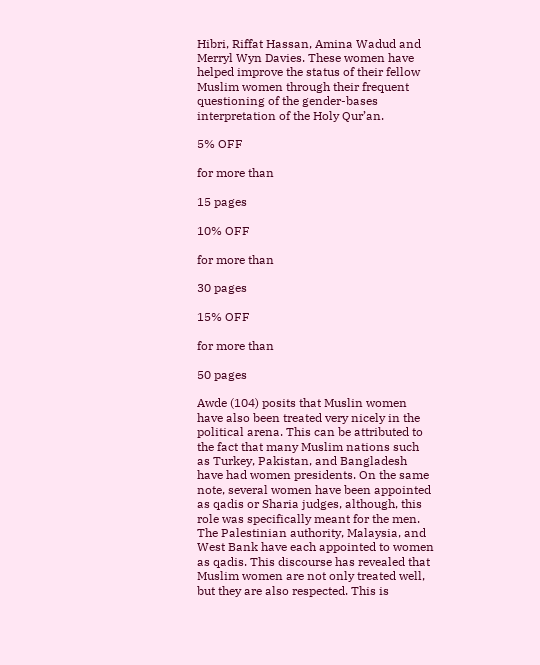Hibri, Riffat Hassan, Amina Wadud and Merryl Wyn Davies. These women have helped improve the status of their fellow Muslim women through their frequent questioning of the gender-bases interpretation of the Holy Qur’an.

5% OFF

for more than

15 pages

10% OFF

for more than

30 pages

15% OFF

for more than

50 pages

Awde (104) posits that Muslin women have also been treated very nicely in the political arena. This can be attributed to the fact that many Muslim nations such as Turkey, Pakistan, and Bangladesh  have had women presidents. On the same note, several women have been appointed as qadis or Sharia judges, although, this role was specifically meant for the men. The Palestinian authority, Malaysia, and West Bank have each appointed to women as qadis. This discourse has revealed that Muslim women are not only treated well, but they are also respected. This is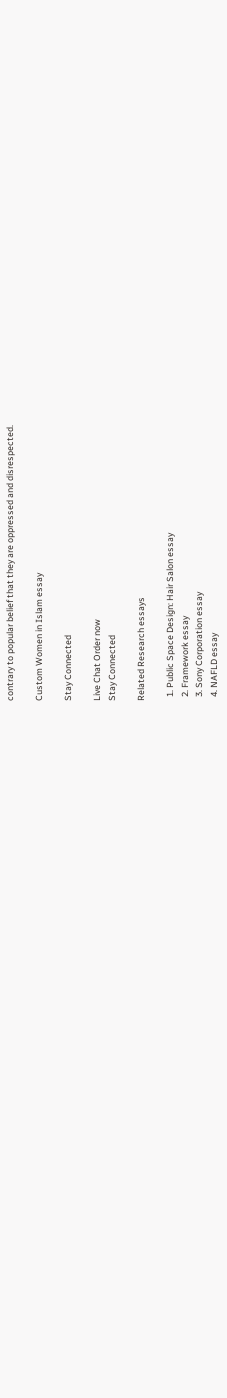contrary to popular belief that they are oppressed and disrespected.

Custom Women in Islam essay

Stay Connected

Live Chat Order now
Stay Connected

Related Research essays

  1. Public Space Design: Hair Salon essay
  2. Framework essay
  3. Sony Corporation essay
  4. NAFLD essay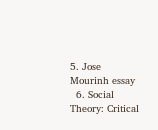5. Jose Mourinh essay
  6. Social Theory: Critical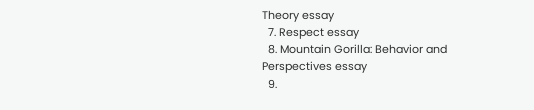Theory essay
  7. Respect essay
  8. Mountain Gorilla: Behavior and Perspectives essay
  9.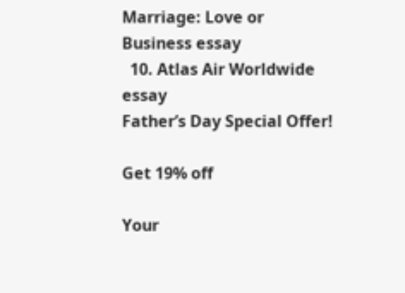Marriage: Love or Business essay
  10. Atlas Air Worldwide essay
Father’s Day Special Offer!

Get 19% off

Your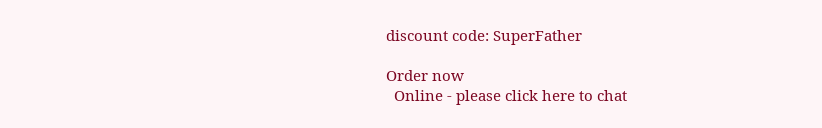discount code: SuperFather

Order now
  Online - please click here to chat